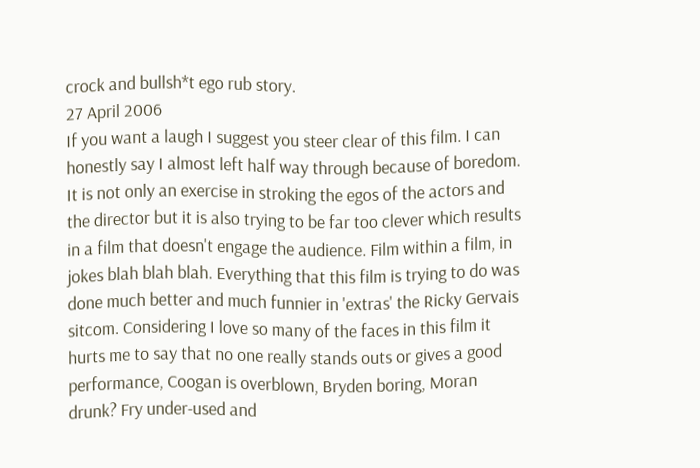crock and bullsh*t ego rub story.
27 April 2006
If you want a laugh I suggest you steer clear of this film. I can honestly say I almost left half way through because of boredom. It is not only an exercise in stroking the egos of the actors and the director but it is also trying to be far too clever which results in a film that doesn't engage the audience. Film within a film, in jokes blah blah blah. Everything that this film is trying to do was done much better and much funnier in 'extras' the Ricky Gervais sitcom. Considering I love so many of the faces in this film it hurts me to say that no one really stands outs or gives a good performance, Coogan is overblown, Bryden boring, Moran drunk? Fry under-used and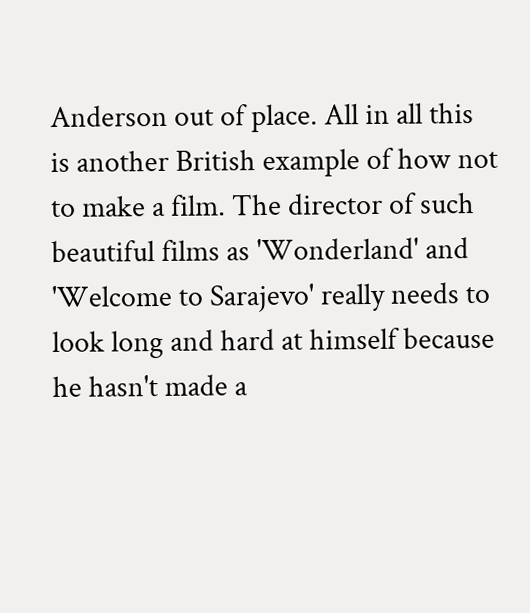Anderson out of place. All in all this is another British example of how not to make a film. The director of such beautiful films as 'Wonderland' and 'Welcome to Sarajevo' really needs to look long and hard at himself because he hasn't made a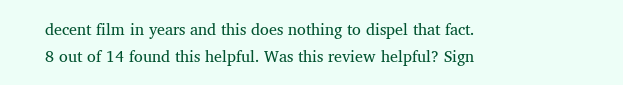decent film in years and this does nothing to dispel that fact.
8 out of 14 found this helpful. Was this review helpful? Sign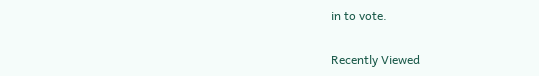in to vote.

Recently Viewed